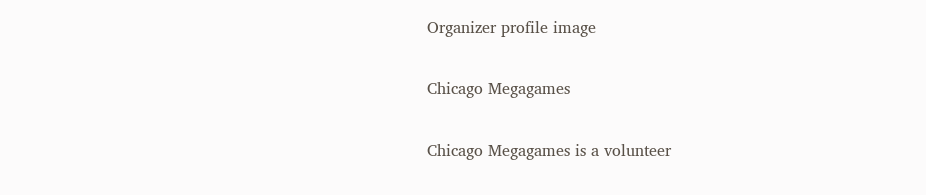Organizer profile image

Chicago Megagames

Chicago Megagames is a volunteer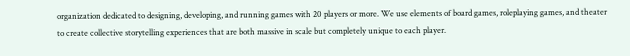organization dedicated to designing, developing, and running games with 20 players or more. We use elements of board games, roleplaying games, and theater to create collective storytelling experiences that are both massive in scale but completely unique to each player.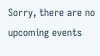Sorry, there are no upcoming events